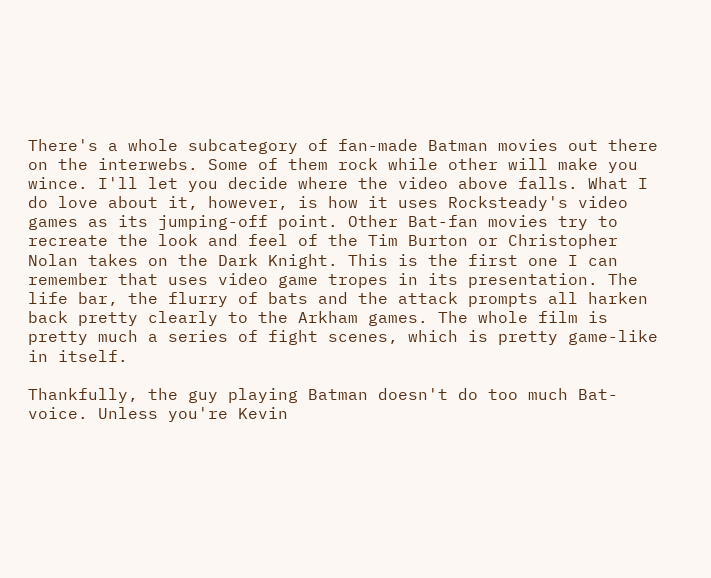There's a whole subcategory of fan-made Batman movies out there on the interwebs. Some of them rock while other will make you wince. I'll let you decide where the video above falls. What I do love about it, however, is how it uses Rocksteady's video games as its jumping-off point. Other Bat-fan movies try to recreate the look and feel of the Tim Burton or Christopher Nolan takes on the Dark Knight. This is the first one I can remember that uses video game tropes in its presentation. The life bar, the flurry of bats and the attack prompts all harken back pretty clearly to the Arkham games. The whole film is pretty much a series of fight scenes, which is pretty game-like in itself.

Thankfully, the guy playing Batman doesn't do too much Bat-voice. Unless you're Kevin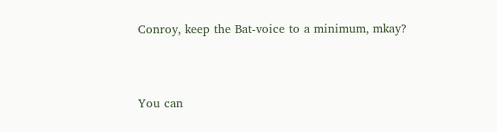Conroy, keep the Bat-voice to a minimum, mkay?


You can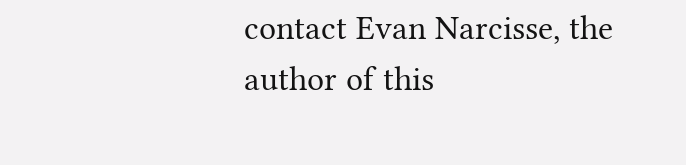contact Evan Narcisse, the author of this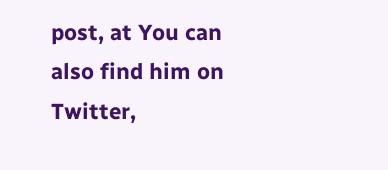post, at You can also find him on Twitter,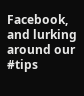Facebook, and lurking around our #tips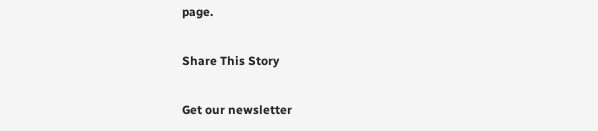page.

Share This Story

Get our newsletter